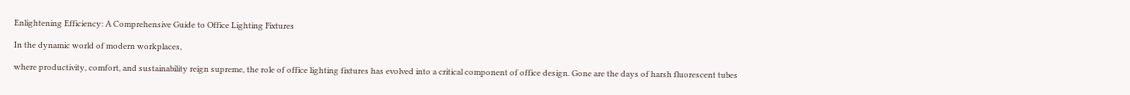Enlightening Efficiency: A Comprehensive Guide to Office Lighting Fixtures

In the dynamic world of modern workplaces,

where productivity, comfort, and sustainability reign supreme, the role of office lighting fixtures has evolved into a critical component of office design. Gone are the days of harsh fluorescent tubes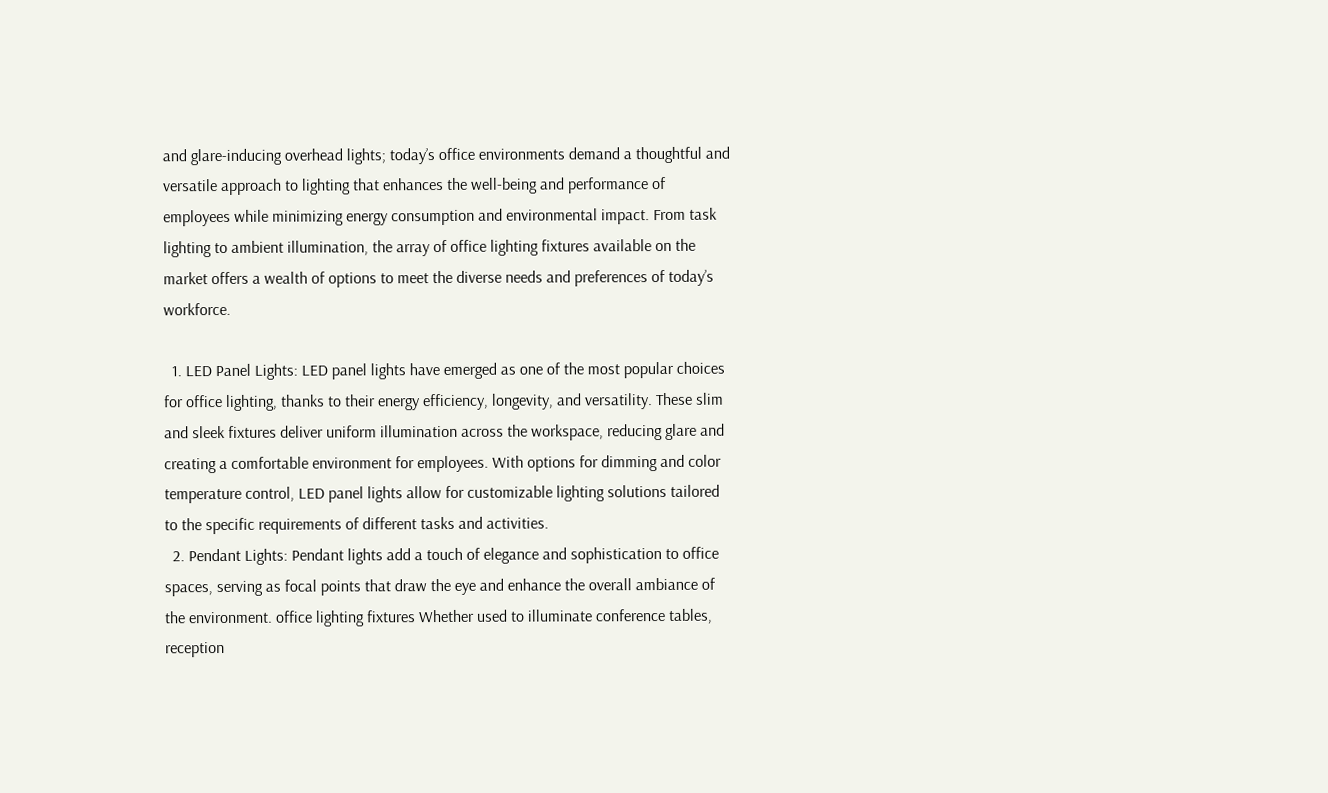and glare-inducing overhead lights; today’s office environments demand a thoughtful and versatile approach to lighting that enhances the well-being and performance of employees while minimizing energy consumption and environmental impact. From task lighting to ambient illumination, the array of office lighting fixtures available on the market offers a wealth of options to meet the diverse needs and preferences of today’s workforce.

  1. LED Panel Lights: LED panel lights have emerged as one of the most popular choices for office lighting, thanks to their energy efficiency, longevity, and versatility. These slim and sleek fixtures deliver uniform illumination across the workspace, reducing glare and creating a comfortable environment for employees. With options for dimming and color temperature control, LED panel lights allow for customizable lighting solutions tailored to the specific requirements of different tasks and activities.
  2. Pendant Lights: Pendant lights add a touch of elegance and sophistication to office spaces, serving as focal points that draw the eye and enhance the overall ambiance of the environment. office lighting fixtures Whether used to illuminate conference tables, reception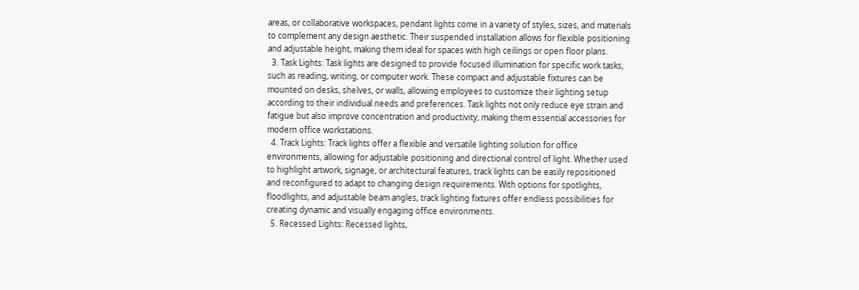areas, or collaborative workspaces, pendant lights come in a variety of styles, sizes, and materials to complement any design aesthetic. Their suspended installation allows for flexible positioning and adjustable height, making them ideal for spaces with high ceilings or open floor plans.
  3. Task Lights: Task lights are designed to provide focused illumination for specific work tasks, such as reading, writing, or computer work. These compact and adjustable fixtures can be mounted on desks, shelves, or walls, allowing employees to customize their lighting setup according to their individual needs and preferences. Task lights not only reduce eye strain and fatigue but also improve concentration and productivity, making them essential accessories for modern office workstations.
  4. Track Lights: Track lights offer a flexible and versatile lighting solution for office environments, allowing for adjustable positioning and directional control of light. Whether used to highlight artwork, signage, or architectural features, track lights can be easily repositioned and reconfigured to adapt to changing design requirements. With options for spotlights, floodlights, and adjustable beam angles, track lighting fixtures offer endless possibilities for creating dynamic and visually engaging office environments.
  5. Recessed Lights: Recessed lights,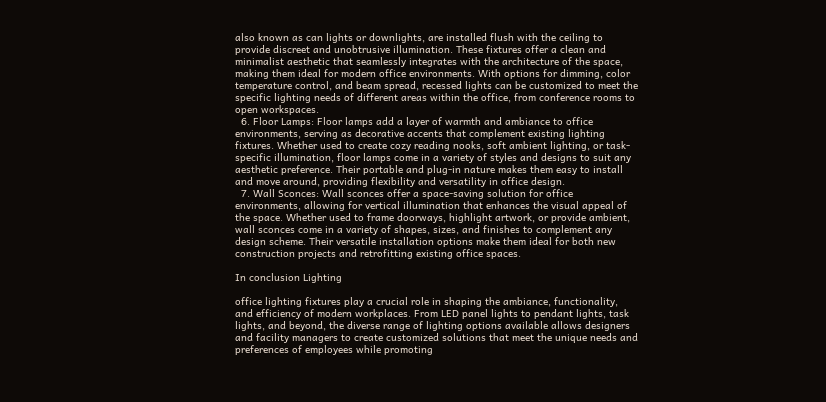also known as can lights or downlights, are installed flush with the ceiling to provide discreet and unobtrusive illumination. These fixtures offer a clean and minimalist aesthetic that seamlessly integrates with the architecture of the space, making them ideal for modern office environments. With options for dimming, color temperature control, and beam spread, recessed lights can be customized to meet the specific lighting needs of different areas within the office, from conference rooms to open workspaces.
  6. Floor Lamps: Floor lamps add a layer of warmth and ambiance to office environments, serving as decorative accents that complement existing lighting fixtures. Whether used to create cozy reading nooks, soft ambient lighting, or task-specific illumination, floor lamps come in a variety of styles and designs to suit any aesthetic preference. Their portable and plug-in nature makes them easy to install and move around, providing flexibility and versatility in office design.
  7. Wall Sconces: Wall sconces offer a space-saving solution for office environments, allowing for vertical illumination that enhances the visual appeal of the space. Whether used to frame doorways, highlight artwork, or provide ambient, wall sconces come in a variety of shapes, sizes, and finishes to complement any design scheme. Their versatile installation options make them ideal for both new construction projects and retrofitting existing office spaces.

In conclusion Lighting

office lighting fixtures play a crucial role in shaping the ambiance, functionality, and efficiency of modern workplaces. From LED panel lights to pendant lights, task lights, and beyond, the diverse range of lighting options available allows designers and facility managers to create customized solutions that meet the unique needs and preferences of employees while promoting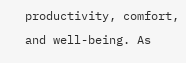productivity, comfort, and well-being. As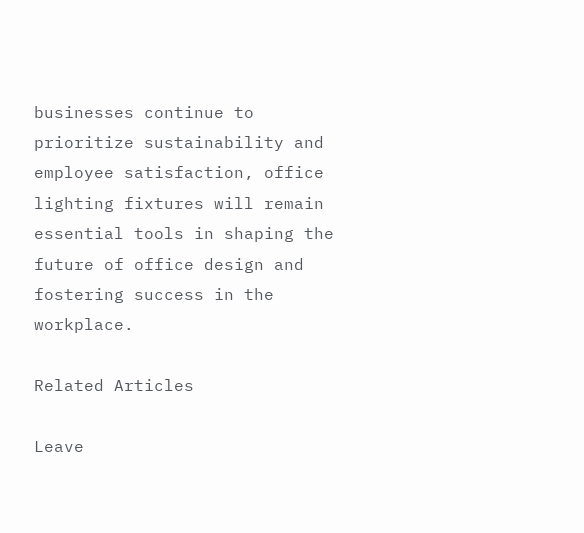businesses continue to prioritize sustainability and employee satisfaction, office lighting fixtures will remain essential tools in shaping the future of office design and fostering success in the workplace.

Related Articles

Leave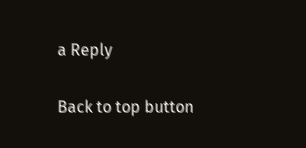a Reply

Back to top button